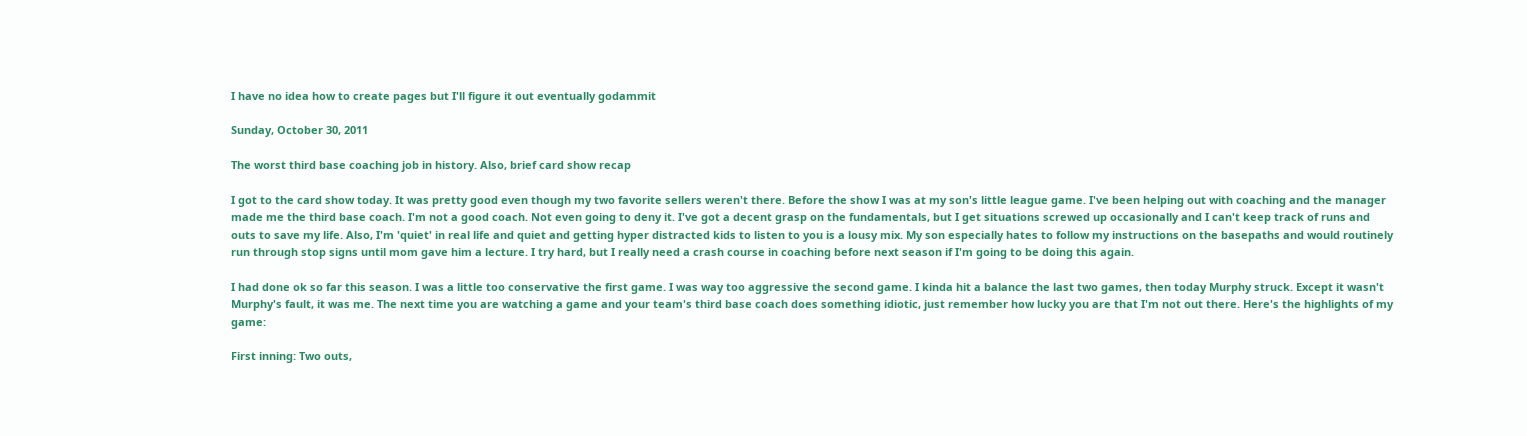I have no idea how to create pages but I'll figure it out eventually godammit

Sunday, October 30, 2011

The worst third base coaching job in history. Also, brief card show recap

I got to the card show today. It was pretty good even though my two favorite sellers weren't there. Before the show I was at my son's little league game. I've been helping out with coaching and the manager made me the third base coach. I'm not a good coach. Not even going to deny it. I've got a decent grasp on the fundamentals, but I get situations screwed up occasionally and I can't keep track of runs and outs to save my life. Also, I'm 'quiet' in real life and quiet and getting hyper distracted kids to listen to you is a lousy mix. My son especially hates to follow my instructions on the basepaths and would routinely run through stop signs until mom gave him a lecture. I try hard, but I really need a crash course in coaching before next season if I'm going to be doing this again.

I had done ok so far this season. I was a little too conservative the first game. I was way too aggressive the second game. I kinda hit a balance the last two games, then today Murphy struck. Except it wasn't Murphy's fault, it was me. The next time you are watching a game and your team's third base coach does something idiotic, just remember how lucky you are that I'm not out there. Here's the highlights of my game:

First inning: Two outs,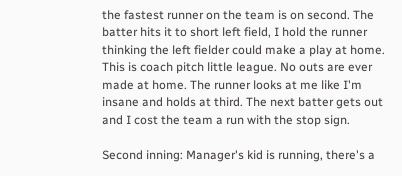the fastest runner on the team is on second. The batter hits it to short left field, I hold the runner thinking the left fielder could make a play at home. This is coach pitch little league. No outs are ever made at home. The runner looks at me like I'm insane and holds at third. The next batter gets out and I cost the team a run with the stop sign.

Second inning: Manager's kid is running, there's a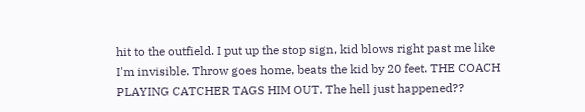hit to the outfield. I put up the stop sign, kid blows right past me like I'm invisible. Throw goes home, beats the kid by 20 feet. THE COACH PLAYING CATCHER TAGS HIM OUT. The hell just happened??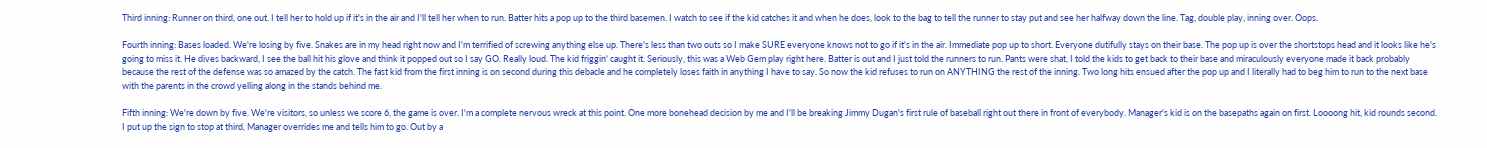Third inning: Runner on third, one out. I tell her to hold up if it's in the air and I'll tell her when to run. Batter hits a pop up to the third basemen. I watch to see if the kid catches it and when he does, look to the bag to tell the runner to stay put and see her halfway down the line. Tag, double play, inning over. Oops.

Fourth inning: Bases loaded. We're losing by five. Snakes are in my head right now and I'm terrified of screwing anything else up. There's less than two outs so I make SURE everyone knows not to go if it's in the air. Immediate pop up to short. Everyone dutifully stays on their base. The pop up is over the shortstops head and it looks like he's going to miss it. He dives backward, I see the ball hit his glove and think it popped out so I say GO. Really loud. The kid friggin' caught it. Seriously, this was a Web Gem play right here. Batter is out and I just told the runners to run. Pants were shat, I told the kids to get back to their base and miraculously everyone made it back probably because the rest of the defense was so amazed by the catch. The fast kid from the first inning is on second during this debacle and he completely loses faith in anything I have to say. So now the kid refuses to run on ANYTHING the rest of the inning. Two long hits ensued after the pop up and I literally had to beg him to run to the next base with the parents in the crowd yelling along in the stands behind me.

Fifth inning: We're down by five. We're visitors, so unless we score 6, the game is over. I'm a complete nervous wreck at this point. One more bonehead decision by me and I'll be breaking Jimmy Dugan's first rule of baseball right out there in front of everybody. Manager's kid is on the basepaths again on first. Loooong hit, kid rounds second. I put up the sign to stop at third, Manager overrides me and tells him to go. Out by a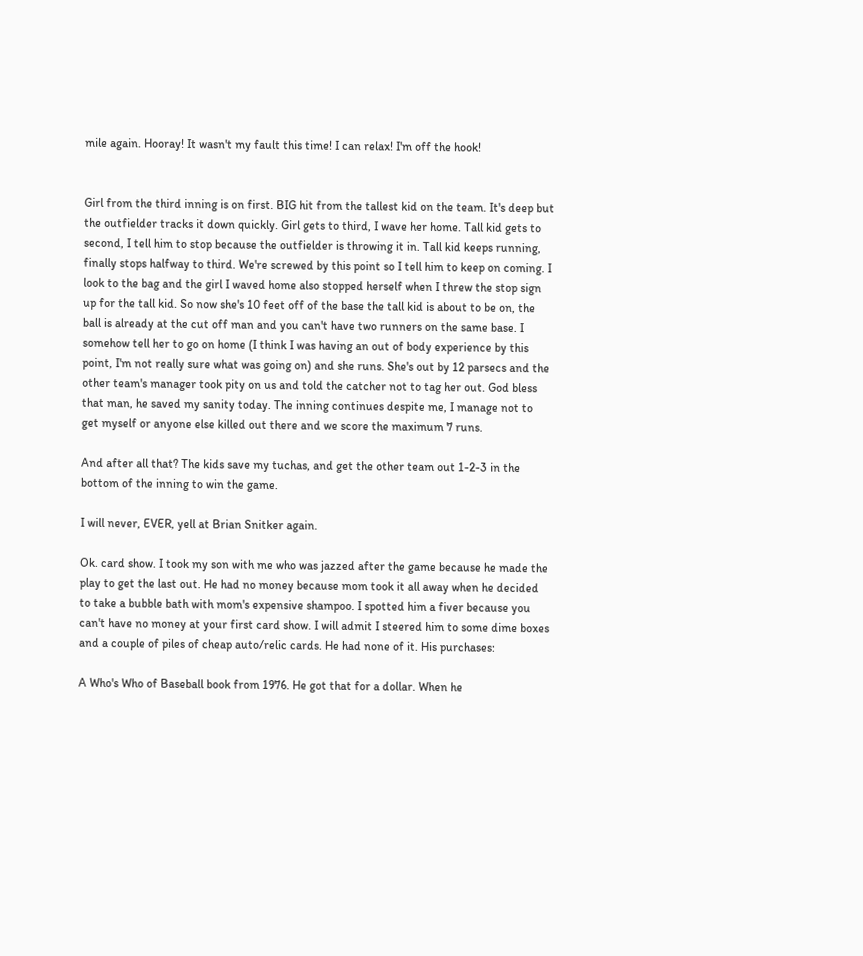mile again. Hooray! It wasn't my fault this time! I can relax! I'm off the hook!


Girl from the third inning is on first. BIG hit from the tallest kid on the team. It's deep but the outfielder tracks it down quickly. Girl gets to third, I wave her home. Tall kid gets to second, I tell him to stop because the outfielder is throwing it in. Tall kid keeps running, finally stops halfway to third. We're screwed by this point so I tell him to keep on coming. I look to the bag and the girl I waved home also stopped herself when I threw the stop sign up for the tall kid. So now she's 10 feet off of the base the tall kid is about to be on, the ball is already at the cut off man and you can't have two runners on the same base. I somehow tell her to go on home (I think I was having an out of body experience by this point, I'm not really sure what was going on) and she runs. She's out by 12 parsecs and the other team's manager took pity on us and told the catcher not to tag her out. God bless that man, he saved my sanity today. The inning continues despite me, I manage not to get myself or anyone else killed out there and we score the maximum 7 runs.

And after all that? The kids save my tuchas, and get the other team out 1-2-3 in the bottom of the inning to win the game.

I will never, EVER, yell at Brian Snitker again.

Ok. card show. I took my son with me who was jazzed after the game because he made the play to get the last out. He had no money because mom took it all away when he decided to take a bubble bath with mom's expensive shampoo. I spotted him a fiver because you can't have no money at your first card show. I will admit I steered him to some dime boxes and a couple of piles of cheap auto/relic cards. He had none of it. His purchases:

A Who's Who of Baseball book from 1976. He got that for a dollar. When he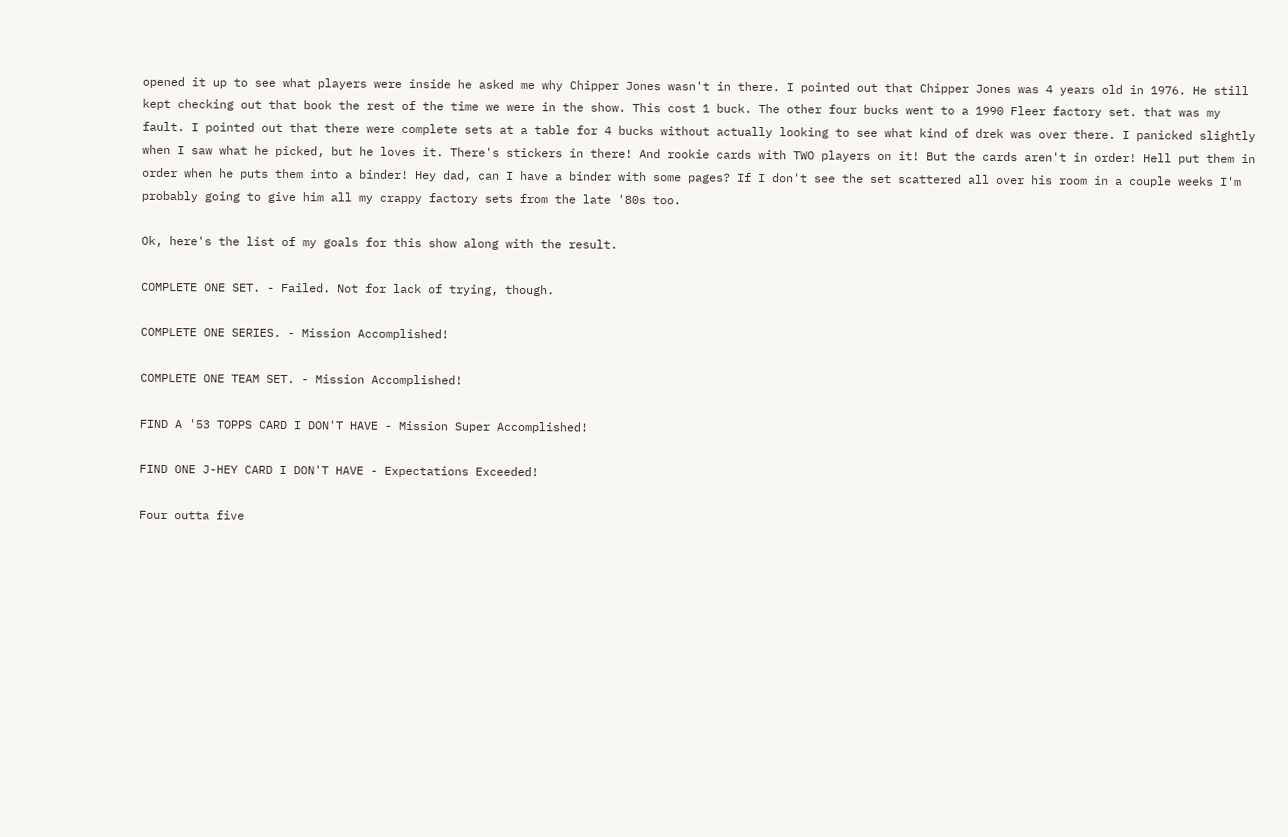opened it up to see what players were inside he asked me why Chipper Jones wasn't in there. I pointed out that Chipper Jones was 4 years old in 1976. He still kept checking out that book the rest of the time we were in the show. This cost 1 buck. The other four bucks went to a 1990 Fleer factory set. that was my fault. I pointed out that there were complete sets at a table for 4 bucks without actually looking to see what kind of drek was over there. I panicked slightly when I saw what he picked, but he loves it. There's stickers in there! And rookie cards with TWO players on it! But the cards aren't in order! Hell put them in order when he puts them into a binder! Hey dad, can I have a binder with some pages? If I don't see the set scattered all over his room in a couple weeks I'm probably going to give him all my crappy factory sets from the late '80s too.

Ok, here's the list of my goals for this show along with the result.

COMPLETE ONE SET. - Failed. Not for lack of trying, though.

COMPLETE ONE SERIES. - Mission Accomplished!

COMPLETE ONE TEAM SET. - Mission Accomplished!

FIND A '53 TOPPS CARD I DON'T HAVE - Mission Super Accomplished!

FIND ONE J-HEY CARD I DON'T HAVE - Expectations Exceeded!

Four outta five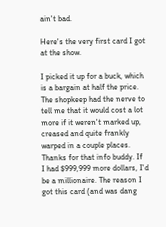ain't bad.

Here's the very first card I got at the show.

I picked it up for a buck, which is a bargain at half the price. The shopkeep had the nerve to tell me that it would cost a lot more if it weren't marked up, creased and quite frankly warped in a couple places. Thanks for that info buddy. If  I had $999,999 more dollars, I'd be a millionaire. The reason I got this card (and was dang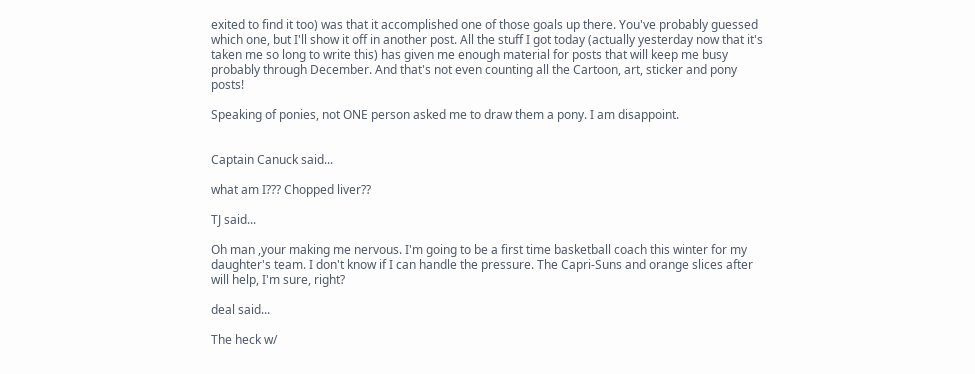exited to find it too) was that it accomplished one of those goals up there. You've probably guessed which one, but I'll show it off in another post. All the stuff I got today (actually yesterday now that it's taken me so long to write this) has given me enough material for posts that will keep me busy probably through December. And that's not even counting all the Cartoon, art, sticker and pony posts!

Speaking of ponies, not ONE person asked me to draw them a pony. I am disappoint.


Captain Canuck said...

what am I??? Chopped liver??

TJ said...

Oh man ,your making me nervous. I'm going to be a first time basketball coach this winter for my daughter's team. I don't know if I can handle the pressure. The Capri-Suns and orange slices after will help, I'm sure, right?

deal said...

The heck w/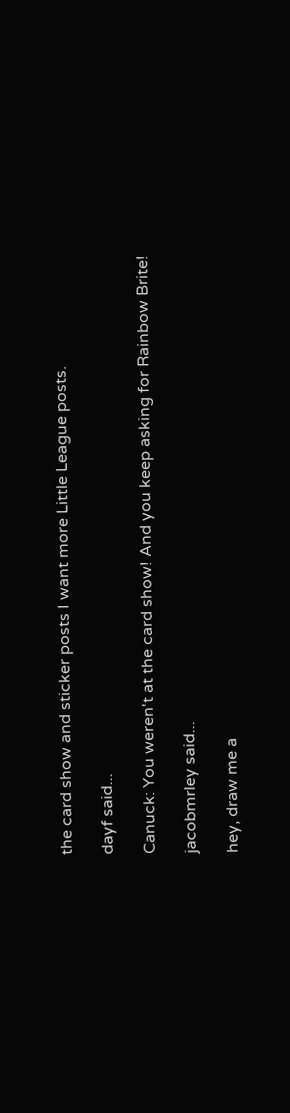the card show and sticker posts I want more Little League posts.

dayf said...

Canuck: You weren't at the card show! And you keep asking for Rainbow Brite!

jacobmrley said...

hey, draw me a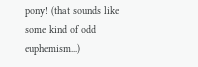pony! (that sounds like some kind of odd euphemism...)